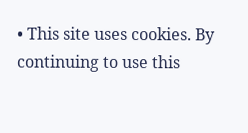• This site uses cookies. By continuing to use this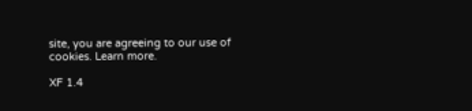site, you are agreeing to our use of cookies. Learn more.

XF 1.4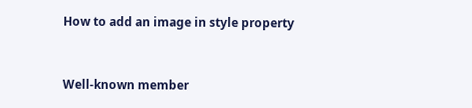How to add an image in style property


Well-known member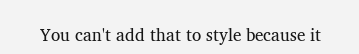You can't add that to style because it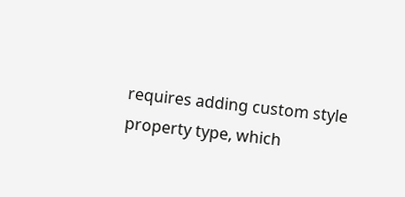requires adding custom style property type, which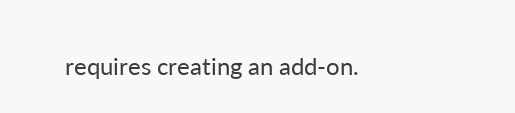requires creating an add-on.